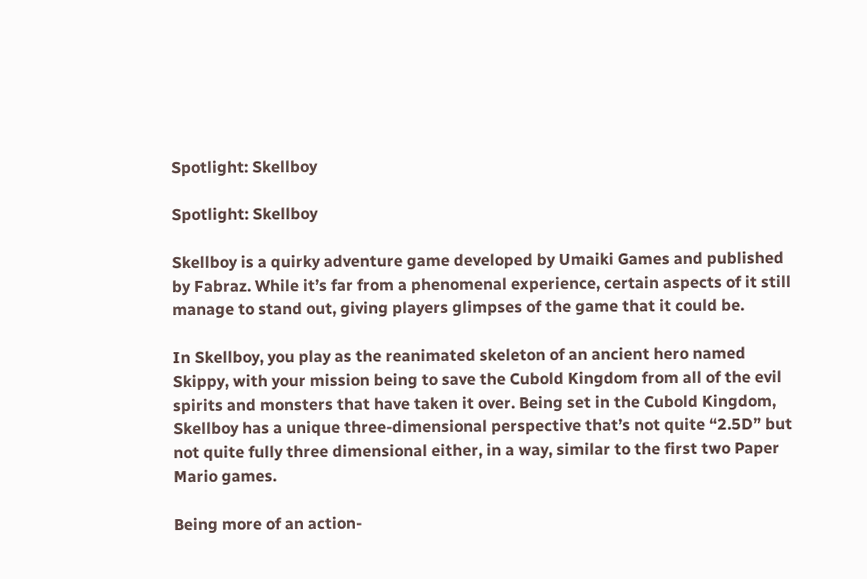Spotlight: Skellboy

Spotlight: Skellboy

Skellboy is a quirky adventure game developed by Umaiki Games and published by Fabraz. While it’s far from a phenomenal experience, certain aspects of it still manage to stand out, giving players glimpses of the game that it could be.

In Skellboy, you play as the reanimated skeleton of an ancient hero named Skippy, with your mission being to save the Cubold Kingdom from all of the evil spirits and monsters that have taken it over. Being set in the Cubold Kingdom, Skellboy has a unique three-dimensional perspective that’s not quite “2.5D” but not quite fully three dimensional either, in a way, similar to the first two Paper Mario games.

Being more of an action-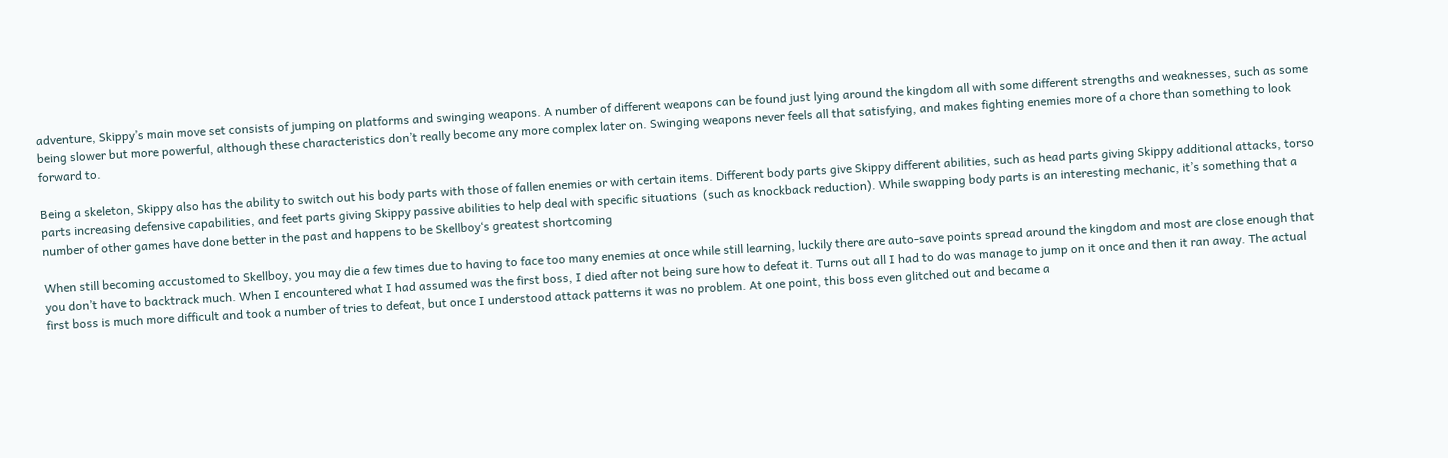adventure, Skippy’s main move set consists of jumping on platforms and swinging weapons. A number of different weapons can be found just lying around the kingdom all with some different strengths and weaknesses, such as some being slower but more powerful, although these characteristics don’t really become any more complex later on. Swinging weapons never feels all that satisfying, and makes fighting enemies more of a chore than something to look forward to.

Being a skeleton, Skippy also has the ability to switch out his body parts with those of fallen enemies or with certain items. Different body parts give Skippy different abilities, such as head parts giving Skippy additional attacks, torso parts increasing defensive capabilities, and feet parts giving Skippy passive abilities to help deal with specific situations  (such as knockback reduction). While swapping body parts is an interesting mechanic, it’s something that a number of other games have done better in the past and happens to be Skellboy‘s greatest shortcoming

When still becoming accustomed to Skellboy, you may die a few times due to having to face too many enemies at once while still learning, luckily there are auto-save points spread around the kingdom and most are close enough that you don’t have to backtrack much. When I encountered what I had assumed was the first boss, I died after not being sure how to defeat it. Turns out all I had to do was manage to jump on it once and then it ran away. The actual first boss is much more difficult and took a number of tries to defeat, but once I understood attack patterns it was no problem. At one point, this boss even glitched out and became a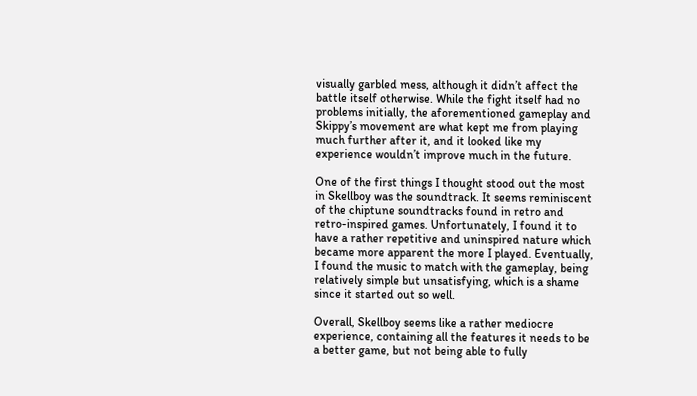visually garbled mess, although it didn’t affect the battle itself otherwise. While the fight itself had no problems initially, the aforementioned gameplay and Skippy’s movement are what kept me from playing much further after it, and it looked like my experience wouldn’t improve much in the future.

One of the first things I thought stood out the most in Skellboy was the soundtrack. It seems reminiscent of the chiptune soundtracks found in retro and retro-inspired games. Unfortunately, I found it to have a rather repetitive and uninspired nature which became more apparent the more I played. Eventually, I found the music to match with the gameplay, being relatively simple but unsatisfying, which is a shame since it started out so well.

Overall, Skellboy seems like a rather mediocre experience, containing all the features it needs to be a better game, but not being able to fully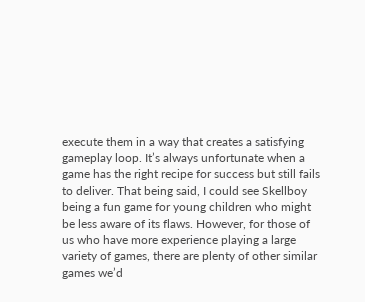execute them in a way that creates a satisfying gameplay loop. It’s always unfortunate when a game has the right recipe for success but still fails to deliver. That being said, I could see Skellboy being a fun game for young children who might be less aware of its flaws. However, for those of us who have more experience playing a large variety of games, there are plenty of other similar games we’d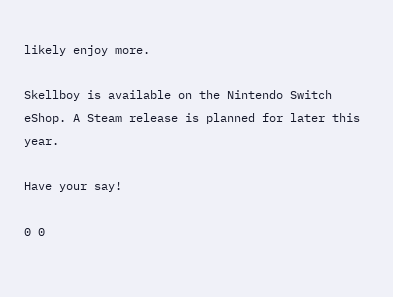likely enjoy more.

Skellboy is available on the Nintendo Switch eShop. A Steam release is planned for later this year.

Have your say!

0 0